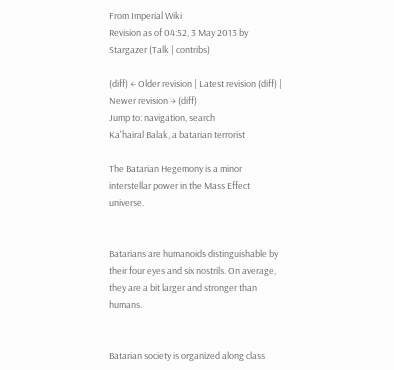From Imperial Wiki
Revision as of 04:52, 3 May 2013 by Stargazer (Talk | contribs)

(diff) ← Older revision | Latest revision (diff) | Newer revision → (diff)
Jump to: navigation, search
Ka'hairal Balak, a batarian terrorist

The Batarian Hegemony is a minor interstellar power in the Mass Effect universe.


Batarians are humanoids distinguishable by their four eyes and six nostrils. On average, they are a bit larger and stronger than humans.


Batarian society is organized along class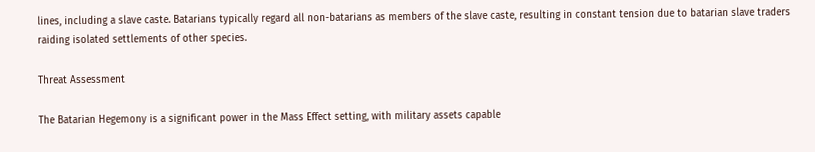lines, including a slave caste. Batarians typically regard all non-batarians as members of the slave caste, resulting in constant tension due to batarian slave traders raiding isolated settlements of other species.

Threat Assessment

The Batarian Hegemony is a significant power in the Mass Effect setting, with military assets capable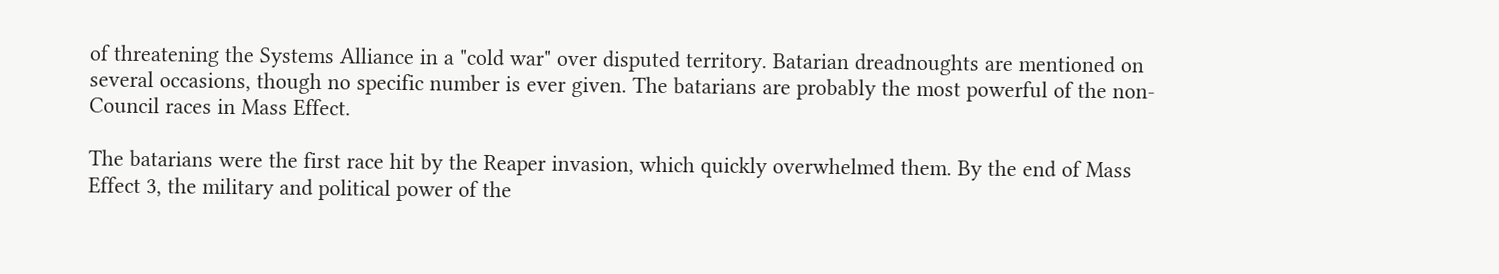of threatening the Systems Alliance in a "cold war" over disputed territory. Batarian dreadnoughts are mentioned on several occasions, though no specific number is ever given. The batarians are probably the most powerful of the non-Council races in Mass Effect.

The batarians were the first race hit by the Reaper invasion, which quickly overwhelmed them. By the end of Mass Effect 3, the military and political power of the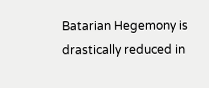Batarian Hegemony is drastically reduced in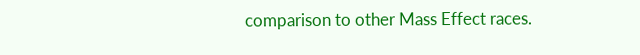comparison to other Mass Effect races.